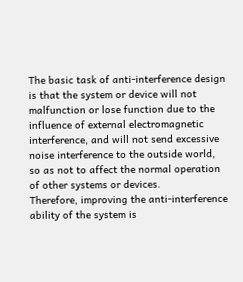The basic task of anti-interference design is that the system or device will not malfunction or lose function due to the influence of external electromagnetic interference, and will not send excessive noise interference to the outside world, so as not to affect the normal operation of other systems or devices.
Therefore, improving the anti-interference ability of the system is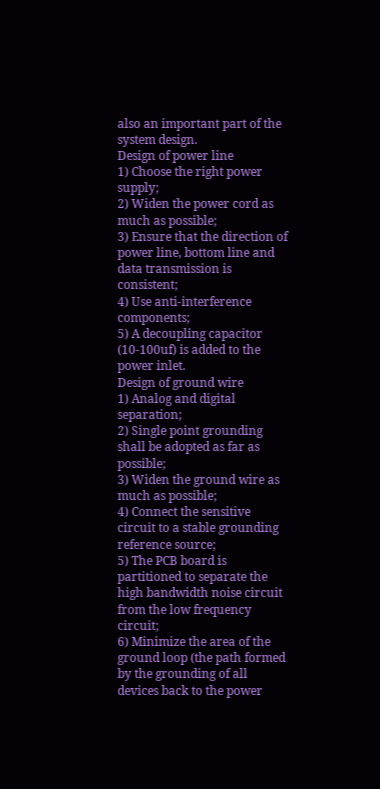also an important part of the system design.
Design of power line
1) Choose the right power supply;
2) Widen the power cord as much as possible;
3) Ensure that the direction of power line, bottom line and data transmission is consistent;
4) Use anti-interference components;
5) A decoupling capacitor (10-100uf) is added to the power inlet.
Design of ground wire
1) Analog and digital separation;
2) Single point grounding shall be adopted as far as possible;
3) Widen the ground wire as much as possible;
4) Connect the sensitive circuit to a stable grounding reference source;
5) The PCB board is partitioned to separate the high bandwidth noise circuit from the low frequency circuit;
6) Minimize the area of the ground loop (the path formed by the grounding of all devices back to the power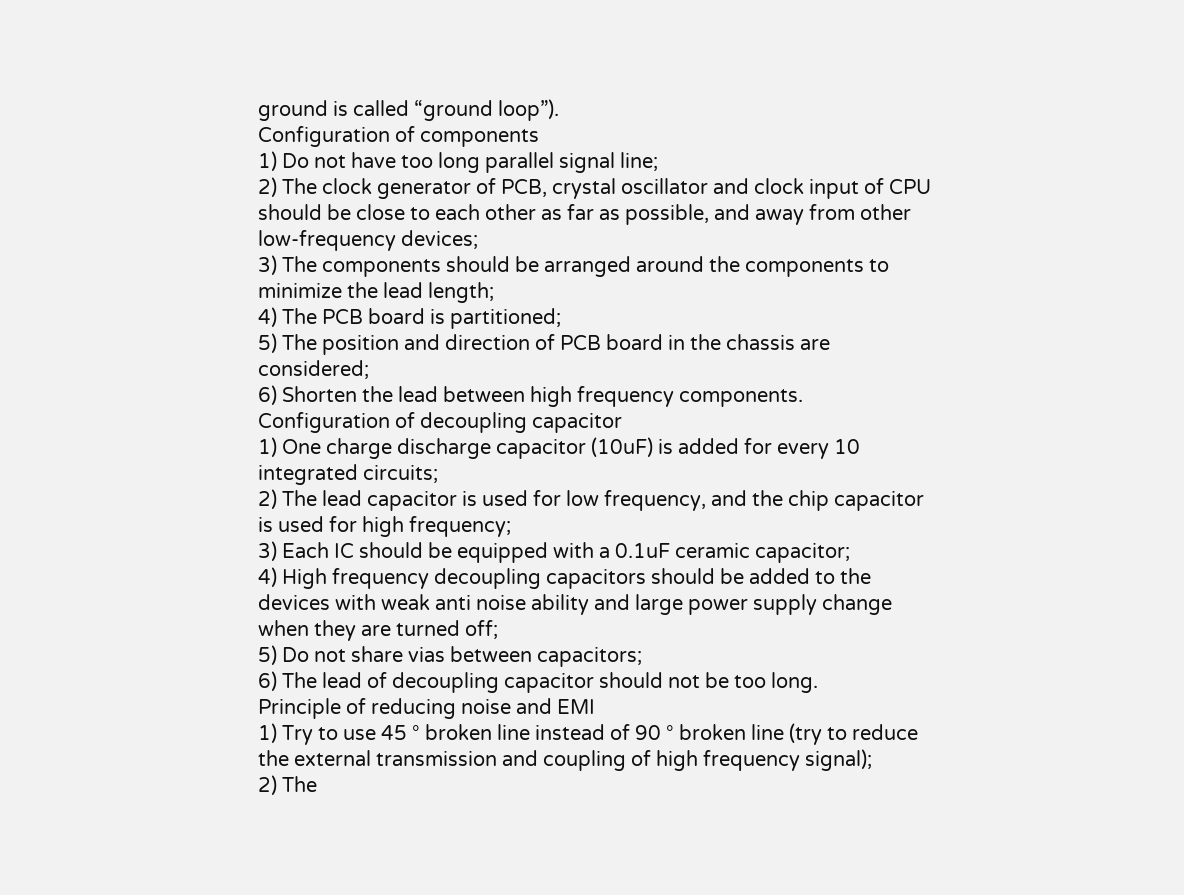ground is called “ground loop”).
Configuration of components
1) Do not have too long parallel signal line;
2) The clock generator of PCB, crystal oscillator and clock input of CPU should be close to each other as far as possible, and away from other low-frequency devices;
3) The components should be arranged around the components to minimize the lead length;
4) The PCB board is partitioned;
5) The position and direction of PCB board in the chassis are considered;
6) Shorten the lead between high frequency components.
Configuration of decoupling capacitor
1) One charge discharge capacitor (10uF) is added for every 10 integrated circuits;
2) The lead capacitor is used for low frequency, and the chip capacitor is used for high frequency;
3) Each IC should be equipped with a 0.1uF ceramic capacitor;
4) High frequency decoupling capacitors should be added to the devices with weak anti noise ability and large power supply change when they are turned off;
5) Do not share vias between capacitors;
6) The lead of decoupling capacitor should not be too long.
Principle of reducing noise and EMI
1) Try to use 45 ° broken line instead of 90 ° broken line (try to reduce the external transmission and coupling of high frequency signal);
2) The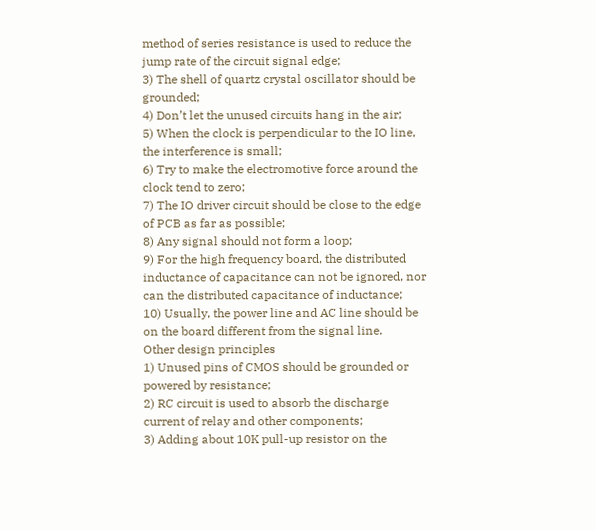method of series resistance is used to reduce the jump rate of the circuit signal edge;
3) The shell of quartz crystal oscillator should be grounded;
4) Don’t let the unused circuits hang in the air;
5) When the clock is perpendicular to the IO line, the interference is small;
6) Try to make the electromotive force around the clock tend to zero;
7) The IO driver circuit should be close to the edge of PCB as far as possible;
8) Any signal should not form a loop;
9) For the high frequency board, the distributed inductance of capacitance can not be ignored, nor can the distributed capacitance of inductance;
10) Usually, the power line and AC line should be on the board different from the signal line.
Other design principles
1) Unused pins of CMOS should be grounded or powered by resistance;
2) RC circuit is used to absorb the discharge current of relay and other components;
3) Adding about 10K pull-up resistor on the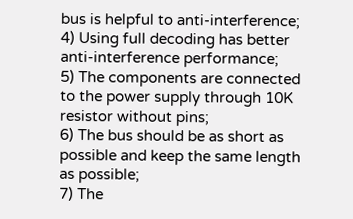bus is helpful to anti-interference;
4) Using full decoding has better anti-interference performance;
5) The components are connected to the power supply through 10K resistor without pins;
6) The bus should be as short as possible and keep the same length as possible;
7) The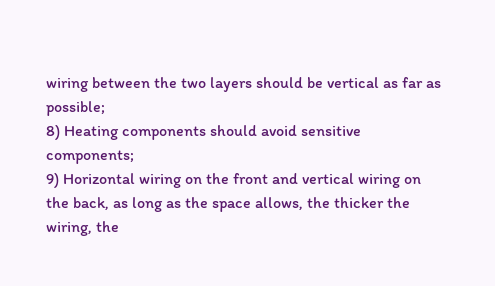wiring between the two layers should be vertical as far as possible;
8) Heating components should avoid sensitive components;
9) Horizontal wiring on the front and vertical wiring on the back, as long as the space allows, the thicker the wiring, the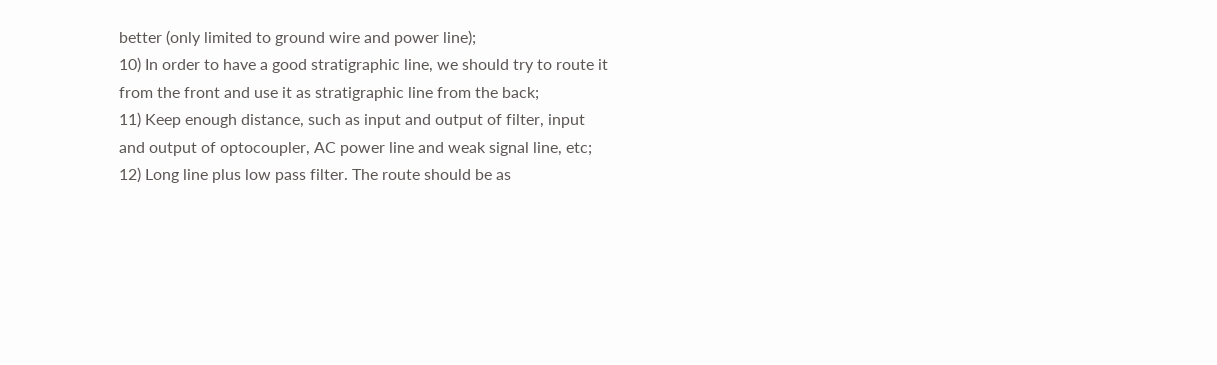better (only limited to ground wire and power line);
10) In order to have a good stratigraphic line, we should try to route it from the front and use it as stratigraphic line from the back;
11) Keep enough distance, such as input and output of filter, input and output of optocoupler, AC power line and weak signal line, etc;
12) Long line plus low pass filter. The route should be as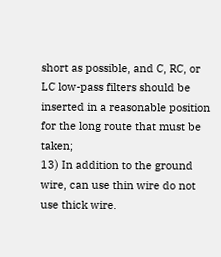short as possible, and C, RC, or LC low-pass filters should be inserted in a reasonable position for the long route that must be taken;
13) In addition to the ground wire, can use thin wire do not use thick wire.